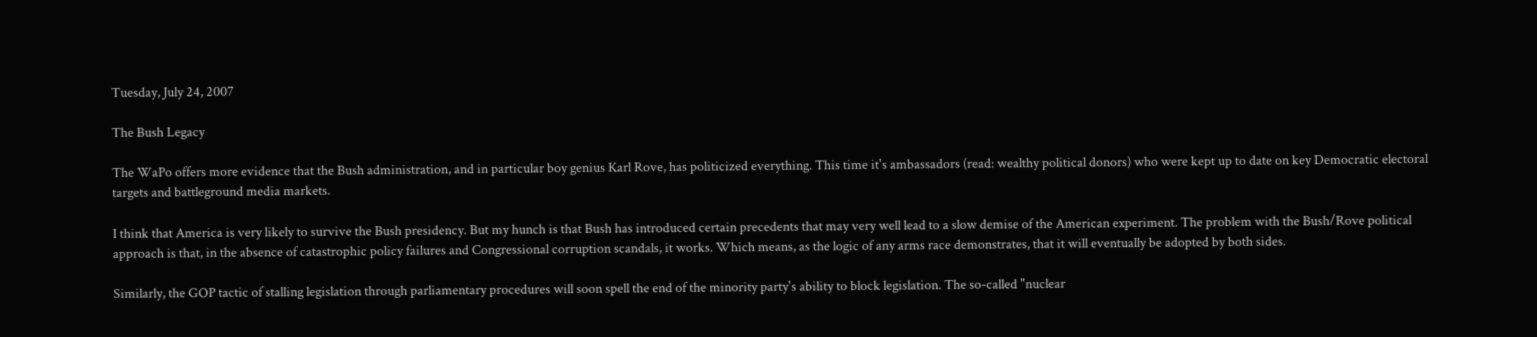Tuesday, July 24, 2007

The Bush Legacy

The WaPo offers more evidence that the Bush administration, and in particular boy genius Karl Rove, has politicized everything. This time it's ambassadors (read: wealthy political donors) who were kept up to date on key Democratic electoral targets and battleground media markets.

I think that America is very likely to survive the Bush presidency. But my hunch is that Bush has introduced certain precedents that may very well lead to a slow demise of the American experiment. The problem with the Bush/Rove political approach is that, in the absence of catastrophic policy failures and Congressional corruption scandals, it works. Which means, as the logic of any arms race demonstrates, that it will eventually be adopted by both sides.

Similarly, the GOP tactic of stalling legislation through parliamentary procedures will soon spell the end of the minority party's ability to block legislation. The so-called "nuclear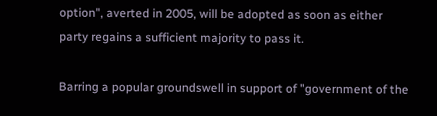option", averted in 2005, will be adopted as soon as either party regains a sufficient majority to pass it.

Barring a popular groundswell in support of "government of the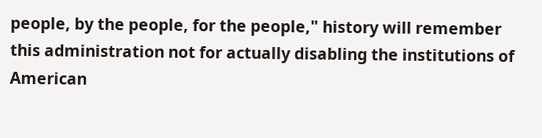people, by the people, for the people," history will remember this administration not for actually disabling the institutions of American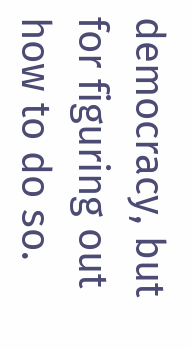democracy, but for figuring out how to do so.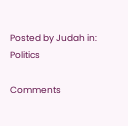Posted by Judah in:  Politics

Comments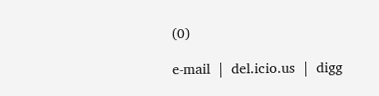(0)

e-mail  |  del.icio.us  |  digg